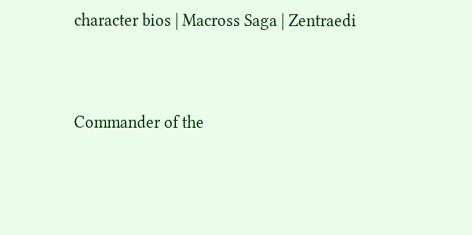character bios | Macross Saga | Zentraedi


Commander of the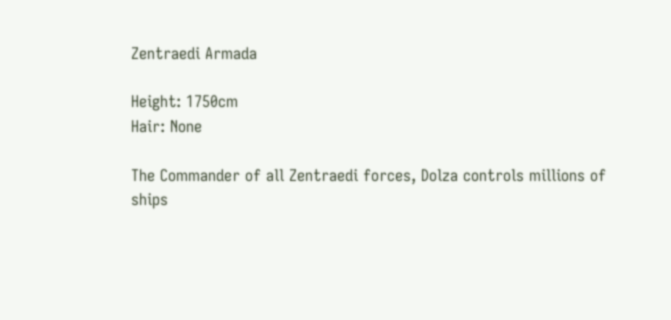Zentraedi Armada

Height: 1750cm
Hair: None

The Commander of all Zentraedi forces, Dolza controls millions of ships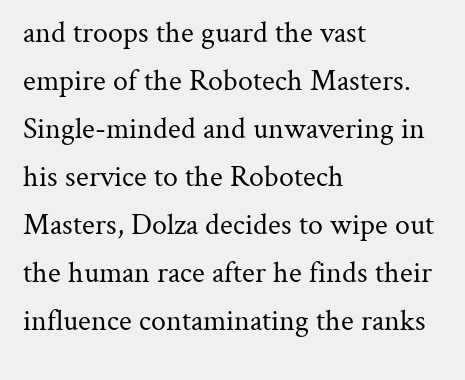and troops the guard the vast empire of the Robotech Masters. Single-minded and unwavering in his service to the Robotech Masters, Dolza decides to wipe out the human race after he finds their influence contaminating the ranks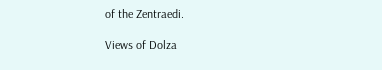of the Zentraedi.

Views of Dolza